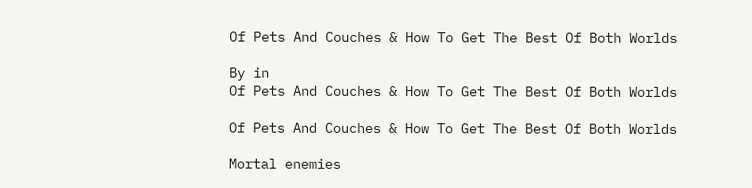Of Pets And Couches & How To Get The Best Of Both Worlds

By in
Of Pets And Couches & How To Get The Best Of Both Worlds

Of Pets And Couches & How To Get The Best Of Both Worlds

Mortal enemies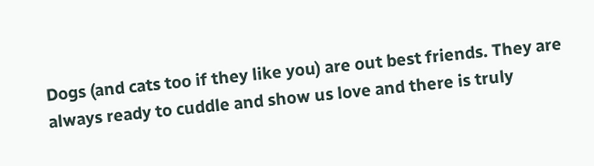Dogs (and cats too if they like you) are out best friends. They are always ready to cuddle and show us love and there is truly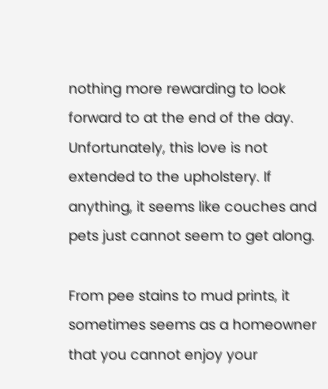nothing more rewarding to look forward to at the end of the day. Unfortunately, this love is not extended to the upholstery. If anything, it seems like couches and pets just cannot seem to get along.

From pee stains to mud prints, it sometimes seems as a homeowner that you cannot enjoy your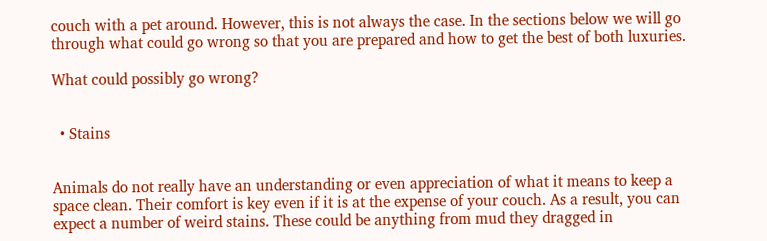couch with a pet around. However, this is not always the case. In the sections below we will go through what could go wrong so that you are prepared and how to get the best of both luxuries.

What could possibly go wrong?


  • Stains


Animals do not really have an understanding or even appreciation of what it means to keep a space clean. Their comfort is key even if it is at the expense of your couch. As a result, you can expect a number of weird stains. These could be anything from mud they dragged in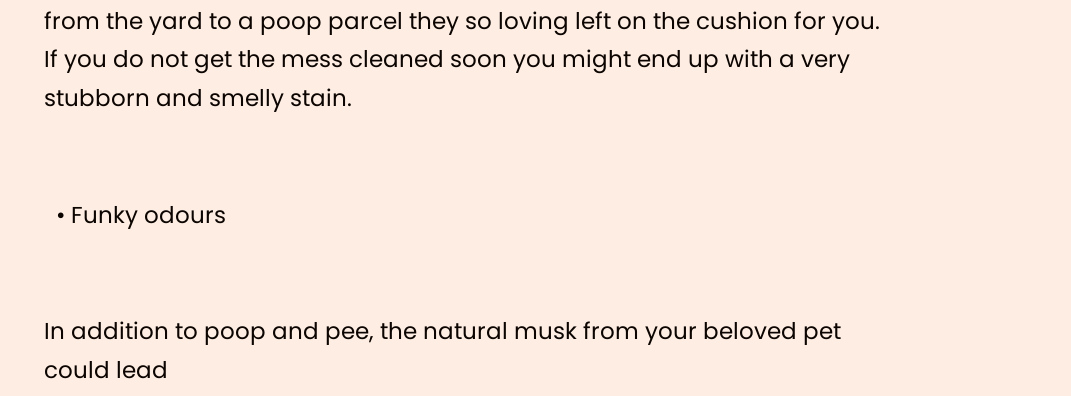from the yard to a poop parcel they so loving left on the cushion for you. If you do not get the mess cleaned soon you might end up with a very stubborn and smelly stain.


  • Funky odours


In addition to poop and pee, the natural musk from your beloved pet could lead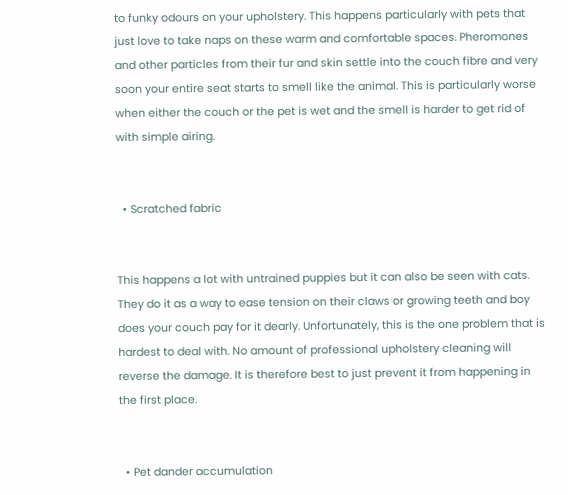to funky odours on your upholstery. This happens particularly with pets that just love to take naps on these warm and comfortable spaces. Pheromones and other particles from their fur and skin settle into the couch fibre and very soon your entire seat starts to smell like the animal. This is particularly worse when either the couch or the pet is wet and the smell is harder to get rid of with simple airing.


  • Scratched fabric


This happens a lot with untrained puppies but it can also be seen with cats. They do it as a way to ease tension on their claws or growing teeth and boy does your couch pay for it dearly. Unfortunately, this is the one problem that is hardest to deal with. No amount of professional upholstery cleaning will reverse the damage. It is therefore best to just prevent it from happening in the first place.


  • Pet dander accumulation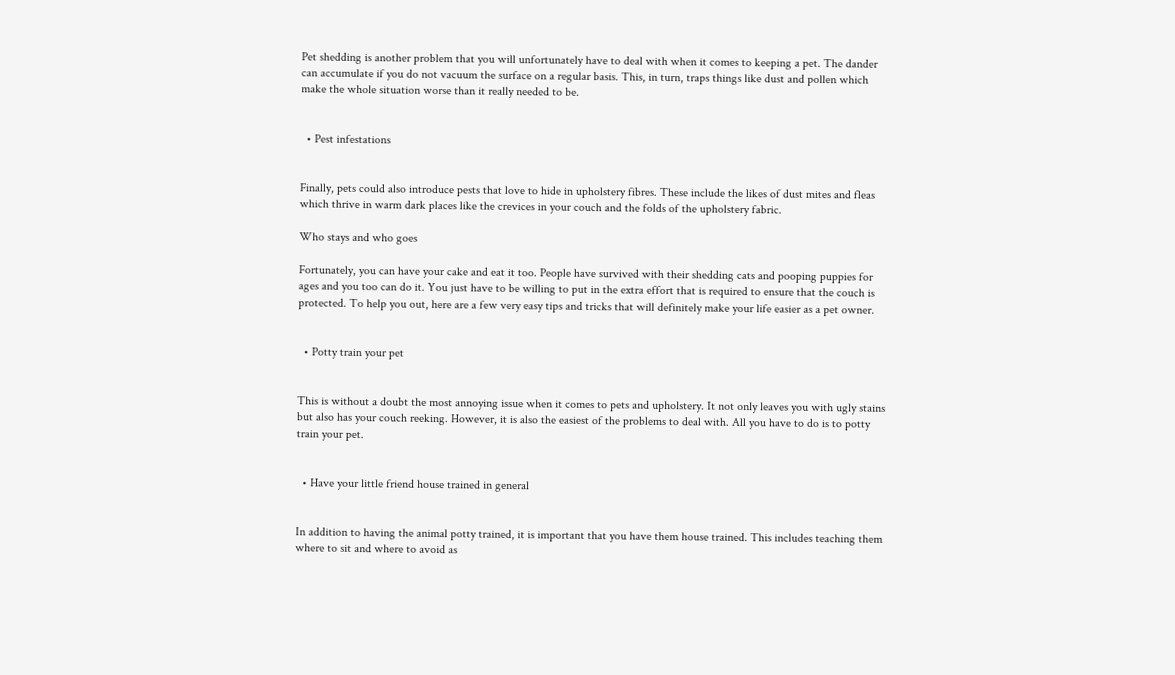Pet shedding is another problem that you will unfortunately have to deal with when it comes to keeping a pet. The dander can accumulate if you do not vacuum the surface on a regular basis. This, in turn, traps things like dust and pollen which make the whole situation worse than it really needed to be.


  • Pest infestations


Finally, pets could also introduce pests that love to hide in upholstery fibres. These include the likes of dust mites and fleas which thrive in warm dark places like the crevices in your couch and the folds of the upholstery fabric.

Who stays and who goes

Fortunately, you can have your cake and eat it too. People have survived with their shedding cats and pooping puppies for ages and you too can do it. You just have to be willing to put in the extra effort that is required to ensure that the couch is protected. To help you out, here are a few very easy tips and tricks that will definitely make your life easier as a pet owner.


  • Potty train your pet


This is without a doubt the most annoying issue when it comes to pets and upholstery. It not only leaves you with ugly stains but also has your couch reeking. However, it is also the easiest of the problems to deal with. All you have to do is to potty train your pet.


  • Have your little friend house trained in general


In addition to having the animal potty trained, it is important that you have them house trained. This includes teaching them where to sit and where to avoid as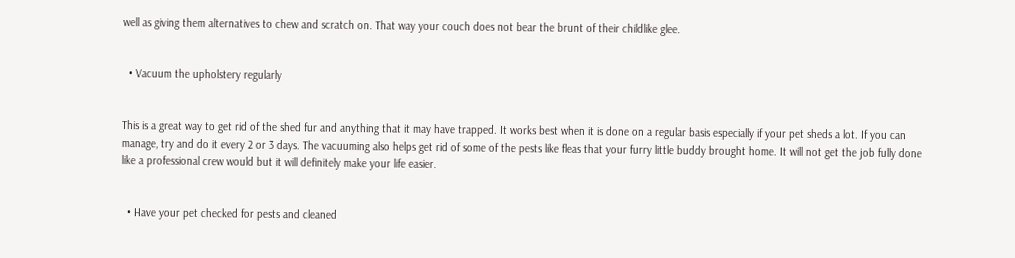well as giving them alternatives to chew and scratch on. That way your couch does not bear the brunt of their childlike glee.


  • Vacuum the upholstery regularly


This is a great way to get rid of the shed fur and anything that it may have trapped. It works best when it is done on a regular basis especially if your pet sheds a lot. If you can manage, try and do it every 2 or 3 days. The vacuuming also helps get rid of some of the pests like fleas that your furry little buddy brought home. It will not get the job fully done like a professional crew would but it will definitely make your life easier.


  • Have your pet checked for pests and cleaned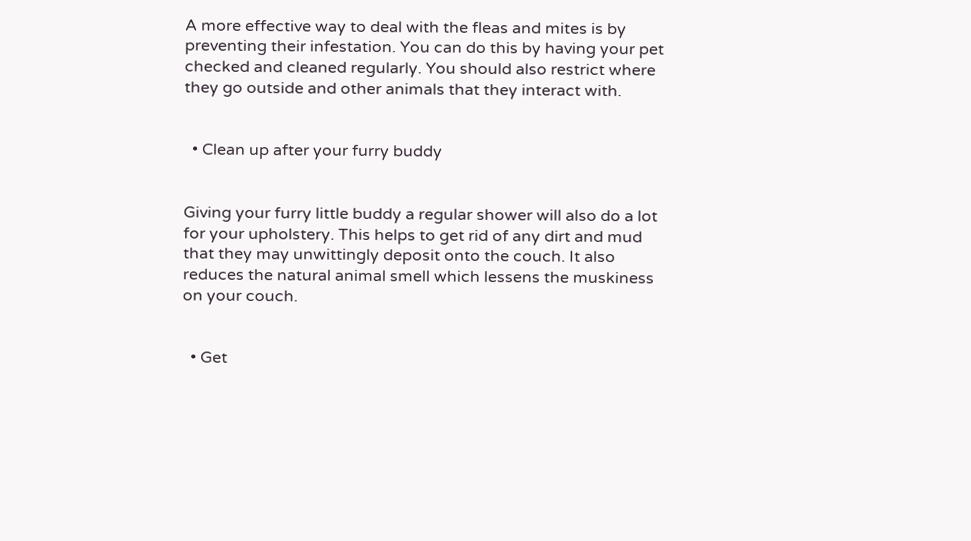A more effective way to deal with the fleas and mites is by preventing their infestation. You can do this by having your pet checked and cleaned regularly. You should also restrict where they go outside and other animals that they interact with.


  • Clean up after your furry buddy


Giving your furry little buddy a regular shower will also do a lot for your upholstery. This helps to get rid of any dirt and mud that they may unwittingly deposit onto the couch. It also reduces the natural animal smell which lessens the muskiness on your couch.


  • Get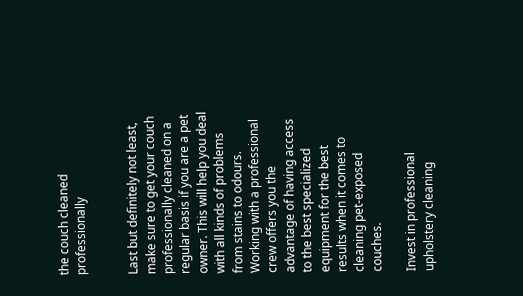the couch cleaned professionally


Last but definitely not least, make sure to get your couch professionally cleaned on a regular basis if you are a pet owner. This will help you deal with all kinds of problems from stains to odours. Working with a professional crew offers you the advantage of having access to the best specialized equipment for the best results when it comes to cleaning pet-exposed couches.

Invest in professional upholstery cleaning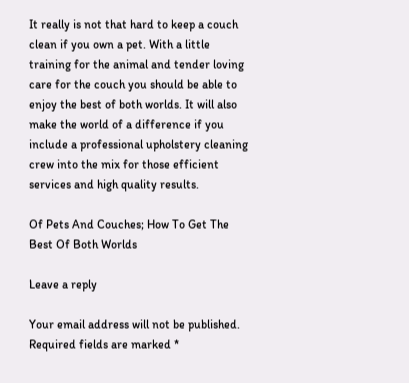It really is not that hard to keep a couch clean if you own a pet. With a little training for the animal and tender loving care for the couch you should be able to enjoy the best of both worlds. It will also make the world of a difference if you include a professional upholstery cleaning crew into the mix for those efficient services and high quality results.

Of Pets And Couches; How To Get The Best Of Both Worlds

Leave a reply

Your email address will not be published. Required fields are marked *